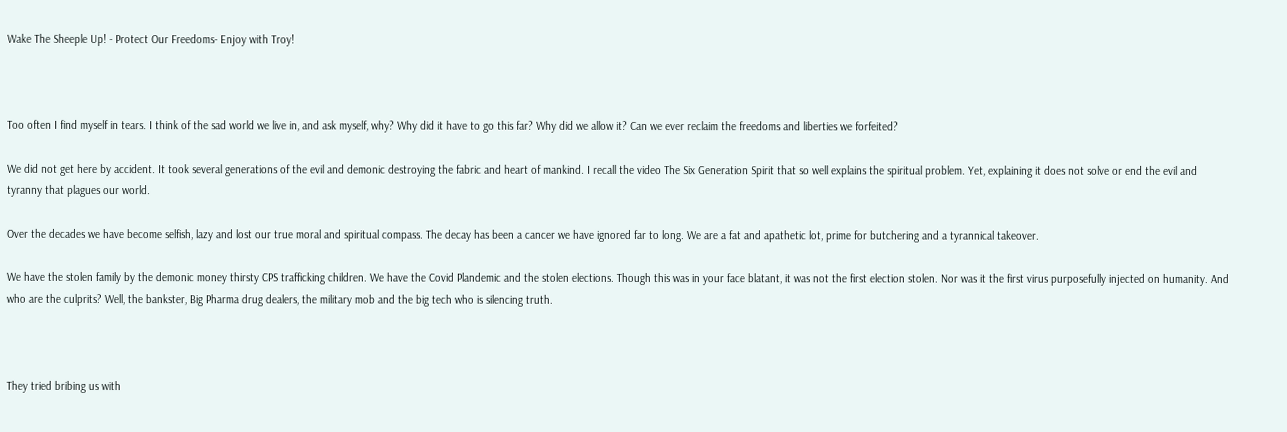Wake The Sheeple Up! - Protect Our Freedoms- Enjoy with Troy!



Too often I find myself in tears. I think of the sad world we live in, and ask myself, why? Why did it have to go this far? Why did we allow it? Can we ever reclaim the freedoms and liberties we forfeited?

We did not get here by accident. It took several generations of the evil and demonic destroying the fabric and heart of mankind. I recall the video The Six Generation Spirit that so well explains the spiritual problem. Yet, explaining it does not solve or end the evil and tyranny that plagues our world.

Over the decades we have become selfish, lazy and lost our true moral and spiritual compass. The decay has been a cancer we have ignored far to long. We are a fat and apathetic lot, prime for butchering and a tyrannical takeover.

We have the stolen family by the demonic money thirsty CPS trafficking children. We have the Covid Plandemic and the stolen elections. Though this was in your face blatant, it was not the first election stolen. Nor was it the first virus purposefully injected on humanity. And who are the culprits? Well, the bankster, Big Pharma drug dealers, the military mob and the big tech who is silencing truth.



They tried bribing us with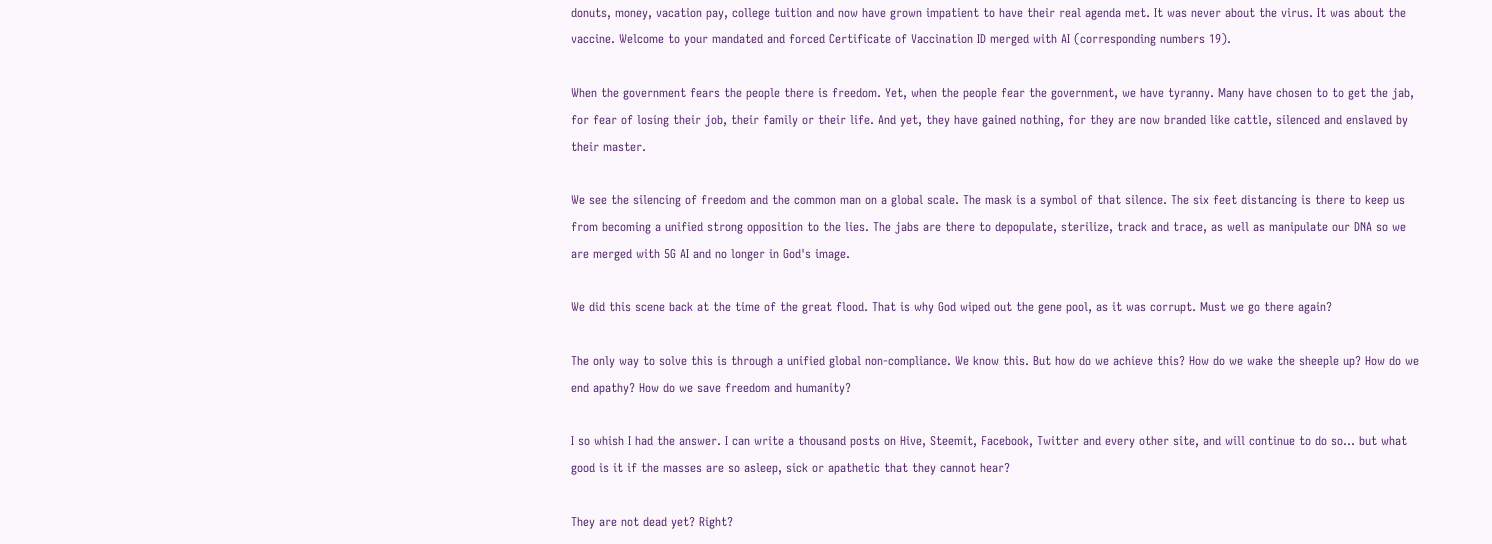donuts, money, vacation pay, college tuition and now have grown impatient to have their real agenda met. It was never about the virus. It was about the vaccine. Welcome to your mandated and forced Certificate of Vaccination ID merged with AI (corresponding numbers 19).

When the government fears the people there is freedom. Yet, when the people fear the government, we have tyranny. Many have chosen to to get the jab, for fear of losing their job, their family or their life. And yet, they have gained nothing, for they are now branded like cattle, silenced and enslaved by their master.

We see the silencing of freedom and the common man on a global scale. The mask is a symbol of that silence. The six feet distancing is there to keep us from becoming a unified strong opposition to the lies. The jabs are there to depopulate, sterilize, track and trace, as well as manipulate our DNA so we are merged with 5G AI and no longer in God's image.

We did this scene back at the time of the great flood. That is why God wiped out the gene pool, as it was corrupt. Must we go there again?

The only way to solve this is through a unified global non-compliance. We know this. But how do we achieve this? How do we wake the sheeple up? How do we end apathy? How do we save freedom and humanity?

I so whish I had the answer. I can write a thousand posts on Hive, Steemit, Facebook, Twitter and every other site, and will continue to do so... but what good is it if the masses are so asleep, sick or apathetic that they cannot hear?

They are not dead yet? Right?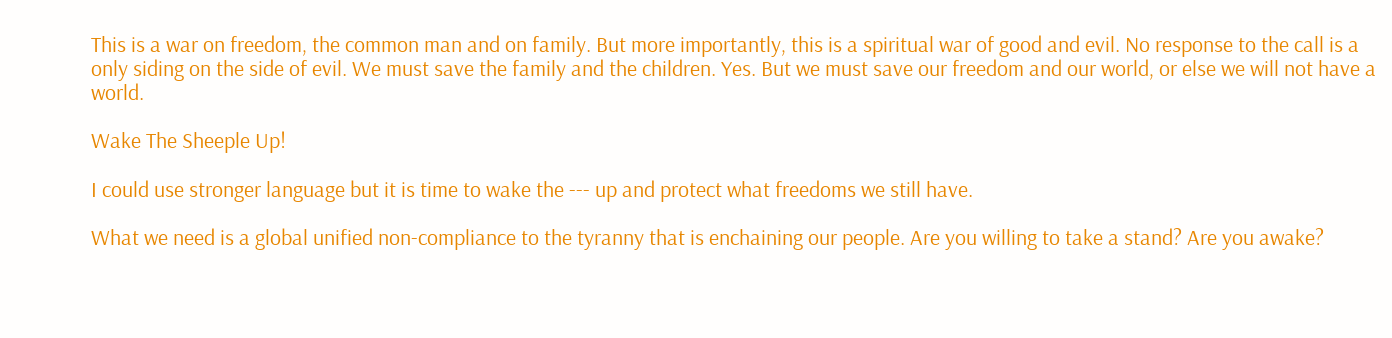This is a war on freedom, the common man and on family. But more importantly, this is a spiritual war of good and evil. No response to the call is a only siding on the side of evil. We must save the family and the children. Yes. But we must save our freedom and our world, or else we will not have a world.

Wake The Sheeple Up!

I could use stronger language but it is time to wake the --- up and protect what freedoms we still have.

What we need is a global unified non-compliance to the tyranny that is enchaining our people. Are you willing to take a stand? Are you awake?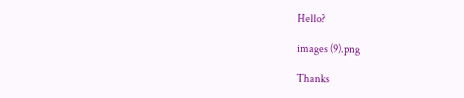Hello?

images (9).png

Thanks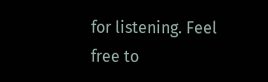for listening. Feel free to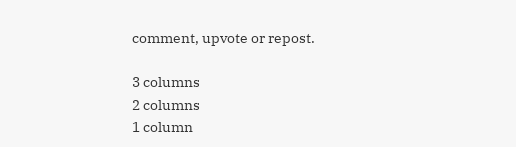comment, upvote or repost.

3 columns
2 columns
1 column